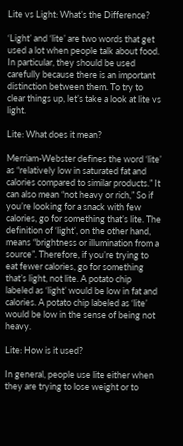Lite vs Light: What’s the Difference?

‘Light’ and ‘lite’ are two words that get used a lot when people talk about food. In particular, they should be used carefully because there is an important distinction between them. To try to clear things up, let’s take a look at lite vs light.

Lite: What does it mean?

Merriam-Webster defines the word ‘lite’ as “relatively low in saturated fat and calories compared to similar products.” It can also mean “not heavy or rich,” So if you’re looking for a snack with few calories, go for something that’s lite. The definition of ‘light’, on the other hand, means “brightness or illumination from a source”. Therefore, if you’re trying to eat fewer calories, go for something that’s light, not lite. A potato chip labeled as ‘light’ would be low in fat and calories. A potato chip labeled as ‘lite’ would be low in the sense of being not heavy.

Lite: How is it used?

In general, people use lite either when they are trying to lose weight or to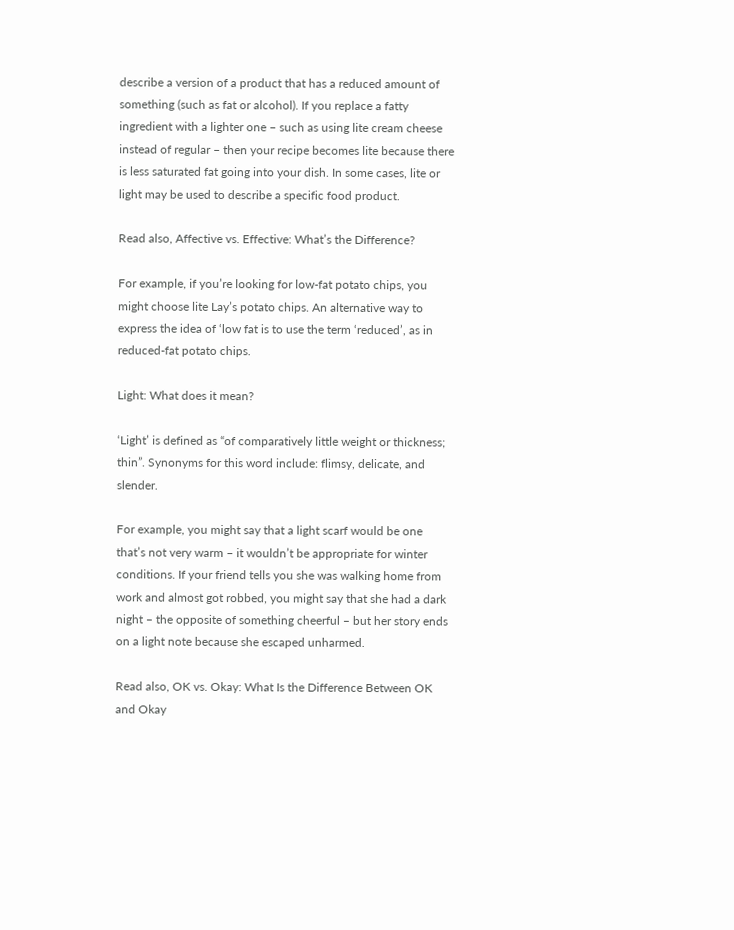describe a version of a product that has a reduced amount of something (such as fat or alcohol). If you replace a fatty ingredient with a lighter one – such as using lite cream cheese instead of regular – then your recipe becomes lite because there is less saturated fat going into your dish. In some cases, lite or light may be used to describe a specific food product.

Read also, Affective vs. Effective: What’s the Difference?

For example, if you’re looking for low-fat potato chips, you might choose lite Lay’s potato chips. An alternative way to express the idea of ‘low fat is to use the term ‘reduced’, as in reduced-fat potato chips.

Light: What does it mean?

‘Light’ is defined as “of comparatively little weight or thickness; thin”. Synonyms for this word include: flimsy, delicate, and slender.

For example, you might say that a light scarf would be one that’s not very warm – it wouldn’t be appropriate for winter conditions. If your friend tells you she was walking home from work and almost got robbed, you might say that she had a dark night – the opposite of something cheerful – but her story ends on a light note because she escaped unharmed.

Read also, OK vs. Okay: What Is the Difference Between OK and Okay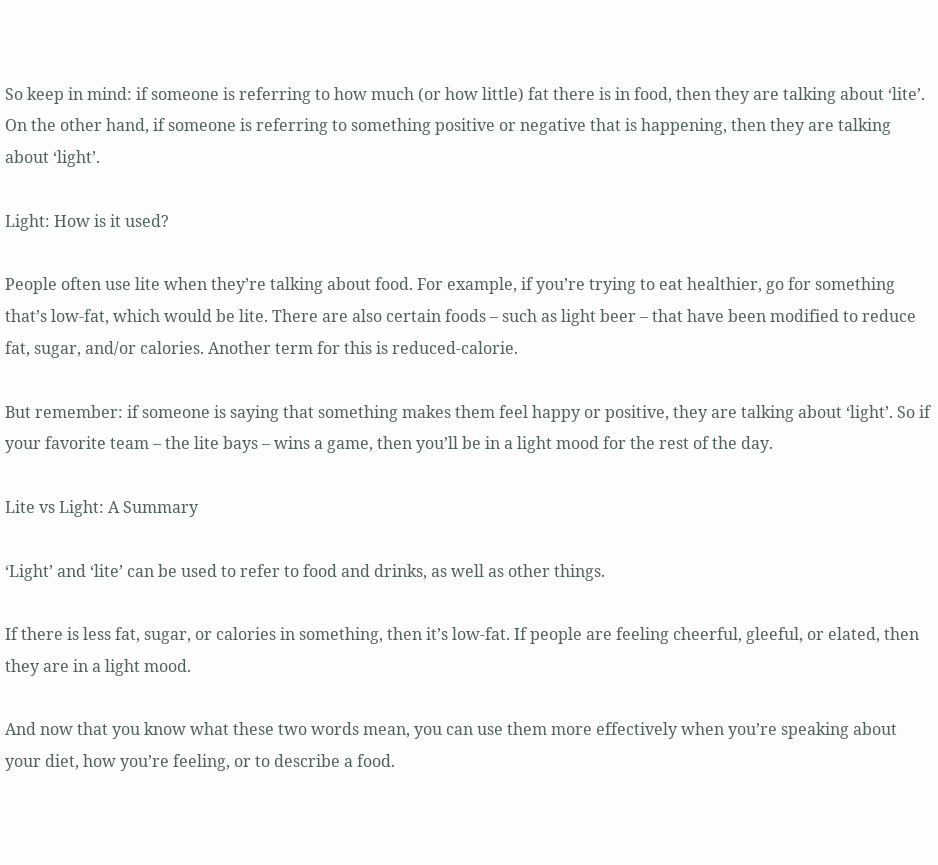So keep in mind: if someone is referring to how much (or how little) fat there is in food, then they are talking about ‘lite’. On the other hand, if someone is referring to something positive or negative that is happening, then they are talking about ‘light’.

Light: How is it used?

People often use lite when they’re talking about food. For example, if you’re trying to eat healthier, go for something that’s low-fat, which would be lite. There are also certain foods – such as light beer – that have been modified to reduce fat, sugar, and/or calories. Another term for this is reduced-calorie.

But remember: if someone is saying that something makes them feel happy or positive, they are talking about ‘light’. So if your favorite team – the lite bays – wins a game, then you’ll be in a light mood for the rest of the day.

Lite vs Light: A Summary

‘Light’ and ‘lite’ can be used to refer to food and drinks, as well as other things.

If there is less fat, sugar, or calories in something, then it’s low-fat. If people are feeling cheerful, gleeful, or elated, then they are in a light mood.

And now that you know what these two words mean, you can use them more effectively when you’re speaking about your diet, how you’re feeling, or to describe a food.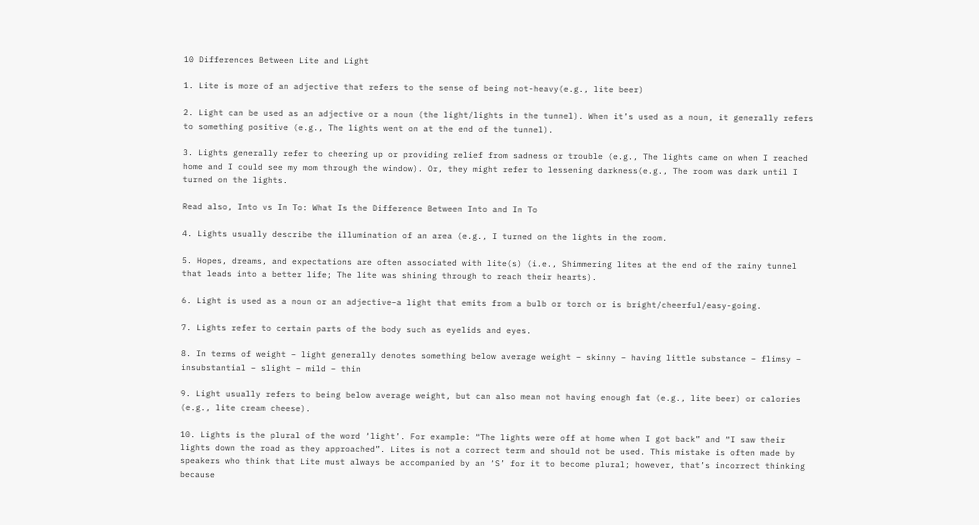10 Differences Between Lite and Light

1. Lite is more of an adjective that refers to the sense of being not-heavy(e.g., lite beer)

2. Light can be used as an adjective or a noun (the light/lights in the tunnel). When it’s used as a noun, it generally refers to something positive (e.g., The lights went on at the end of the tunnel).

3. Lights generally refer to cheering up or providing relief from sadness or trouble (e.g., The lights came on when I reached home and I could see my mom through the window). Or, they might refer to lessening darkness(e.g., The room was dark until I turned on the lights.

Read also, Into vs In To: What Is the Difference Between Into and In To

4. Lights usually describe the illumination of an area (e.g., I turned on the lights in the room.

5. Hopes, dreams, and expectations are often associated with lite(s) (i.e., Shimmering lites at the end of the rainy tunnel that leads into a better life; The lite was shining through to reach their hearts).

6. Light is used as a noun or an adjective–a light that emits from a bulb or torch or is bright/cheerful/easy-going.

7. Lights refer to certain parts of the body such as eyelids and eyes.

8. In terms of weight – light generally denotes something below average weight – skinny – having little substance – flimsy – insubstantial – slight – mild – thin

9. Light usually refers to being below average weight, but can also mean not having enough fat (e.g., lite beer) or calories (e.g., lite cream cheese).

10. Lights is the plural of the word ‘light’. For example: “The lights were off at home when I got back” and “I saw their lights down the road as they approached”. Lites is not a correct term and should not be used. This mistake is often made by speakers who think that Lite must always be accompanied by an ‘S’ for it to become plural; however, that’s incorrect thinking because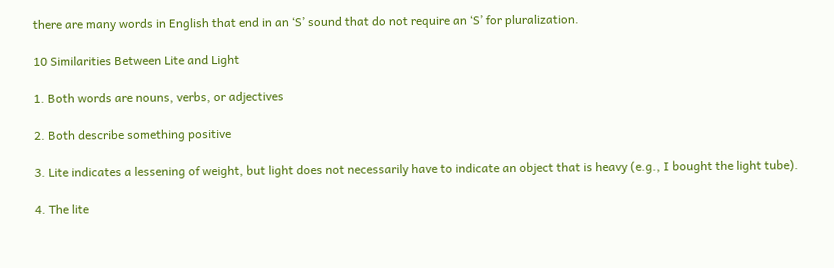there are many words in English that end in an ‘S’ sound that do not require an ‘S’ for pluralization.

10 Similarities Between Lite and Light

1. Both words are nouns, verbs, or adjectives

2. Both describe something positive

3. Lite indicates a lessening of weight, but light does not necessarily have to indicate an object that is heavy (e.g., I bought the light tube).

4. The lite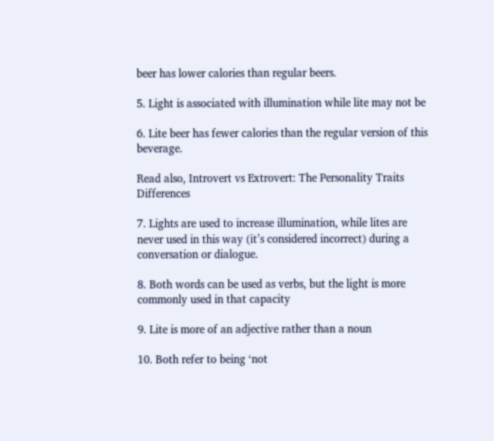beer has lower calories than regular beers.

5. Light is associated with illumination while lite may not be

6. Lite beer has fewer calories than the regular version of this beverage.

Read also, Introvert vs Extrovert: The Personality Traits Differences

7. Lights are used to increase illumination, while lites are never used in this way (it’s considered incorrect) during a conversation or dialogue.

8. Both words can be used as verbs, but the light is more commonly used in that capacity

9. Lite is more of an adjective rather than a noun

10. Both refer to being ‘not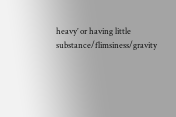heavy’ or having little substance/flimsiness/gravity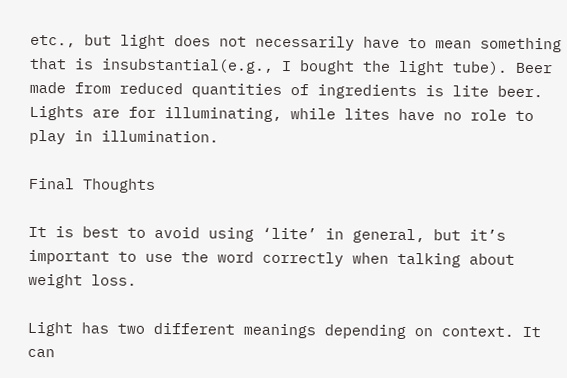etc., but light does not necessarily have to mean something that is insubstantial(e.g., I bought the light tube). Beer made from reduced quantities of ingredients is lite beer. Lights are for illuminating, while lites have no role to play in illumination.

Final Thoughts

It is best to avoid using ‘lite’ in general, but it’s important to use the word correctly when talking about weight loss.

Light has two different meanings depending on context. It can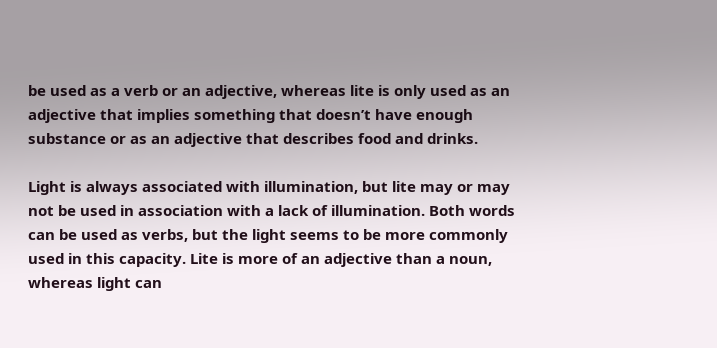be used as a verb or an adjective, whereas lite is only used as an adjective that implies something that doesn’t have enough substance or as an adjective that describes food and drinks.

Light is always associated with illumination, but lite may or may not be used in association with a lack of illumination. Both words can be used as verbs, but the light seems to be more commonly used in this capacity. Lite is more of an adjective than a noun, whereas light can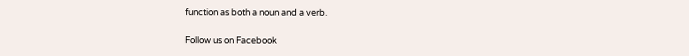function as both a noun and a verb.

Follow us on Facebook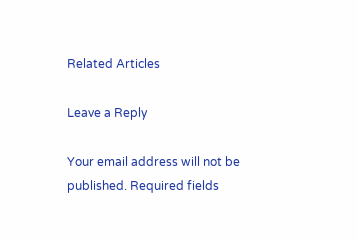Related Articles

Leave a Reply

Your email address will not be published. Required fields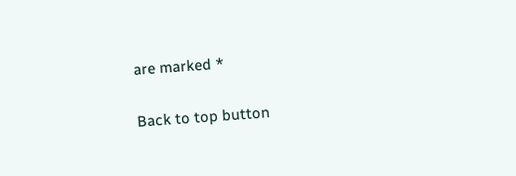are marked *

Back to top button